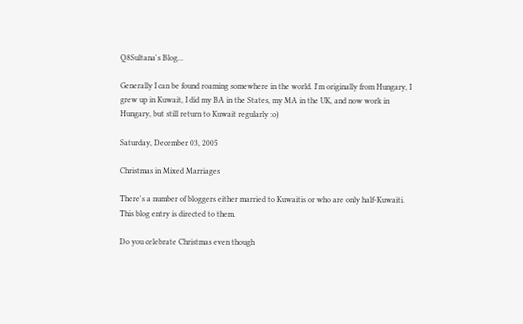Q8Sultana's Blog...

Generally I can be found roaming somewhere in the world. I'm originally from Hungary, I grew up in Kuwait, I did my BA in the States, my MA in the UK, and now work in Hungary, but still return to Kuwait regularly :o)

Saturday, December 03, 2005

Christmas in Mixed Marriages

There's a number of bloggers either married to Kuwaitis or who are only half-Kuwaiti. This blog entry is directed to them.

Do you celebrate Christmas even though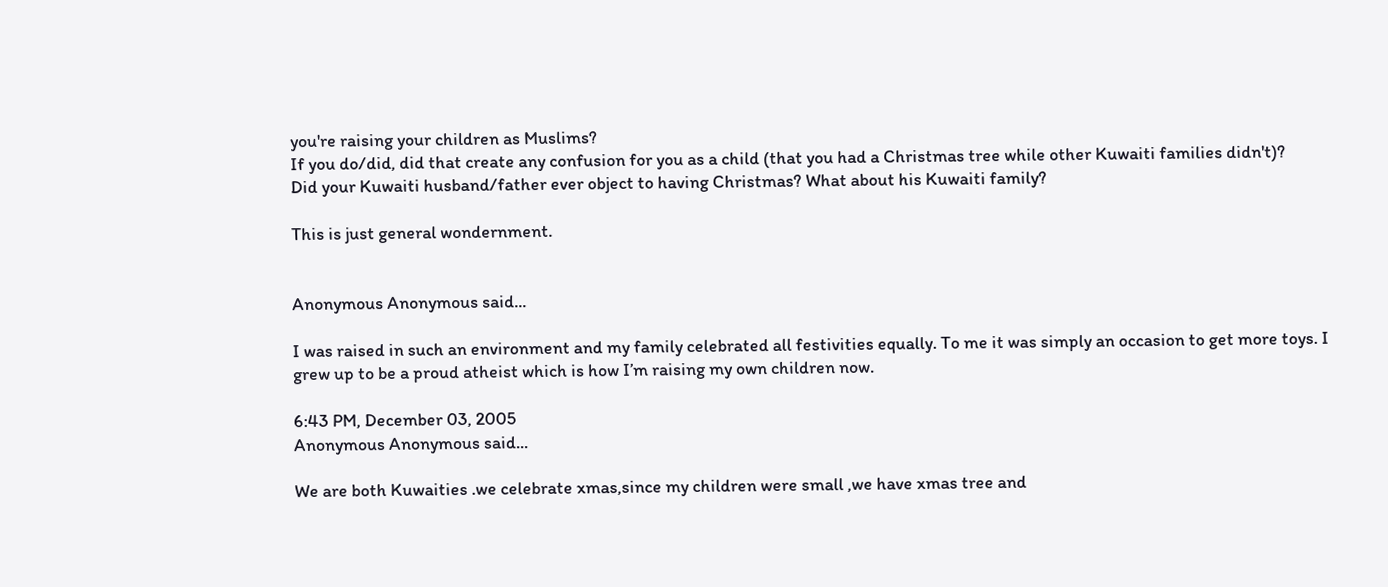you're raising your children as Muslims?
If you do/did, did that create any confusion for you as a child (that you had a Christmas tree while other Kuwaiti families didn't)?
Did your Kuwaiti husband/father ever object to having Christmas? What about his Kuwaiti family?

This is just general wondernment.


Anonymous Anonymous said...

I was raised in such an environment and my family celebrated all festivities equally. To me it was simply an occasion to get more toys. I grew up to be a proud atheist which is how I’m raising my own children now.

6:43 PM, December 03, 2005
Anonymous Anonymous said...

We are both Kuwaities .we celebrate xmas,since my children were small ,we have xmas tree and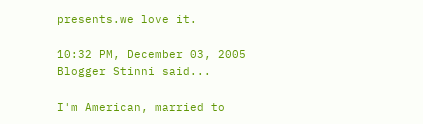presents.we love it.

10:32 PM, December 03, 2005
Blogger Stinni said...

I'm American, married to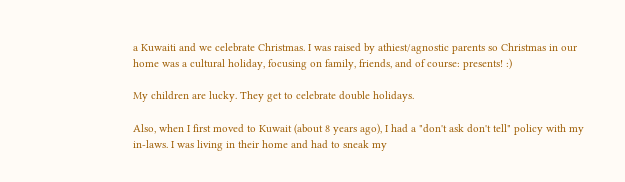a Kuwaiti and we celebrate Christmas. I was raised by athiest/agnostic parents so Christmas in our home was a cultural holiday, focusing on family, friends, and of course: presents! :)

My children are lucky. They get to celebrate double holidays.

Also, when I first moved to Kuwait (about 8 years ago), I had a "don't ask don't tell" policy with my in-laws. I was living in their home and had to sneak my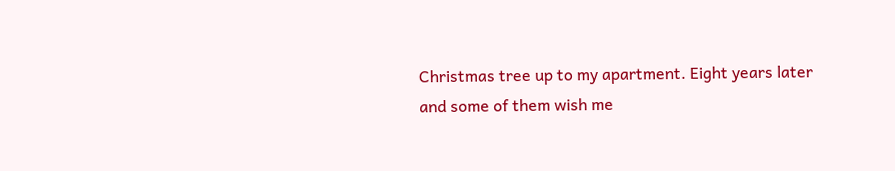Christmas tree up to my apartment. Eight years later and some of them wish me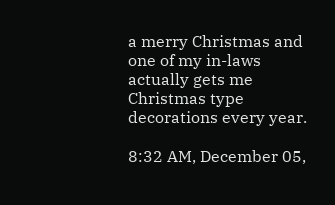a merry Christmas and one of my in-laws actually gets me Christmas type decorations every year.

8:32 AM, December 05,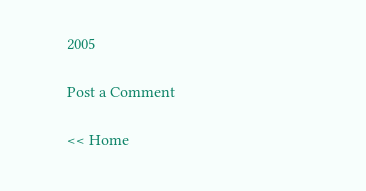2005

Post a Comment

<< Home